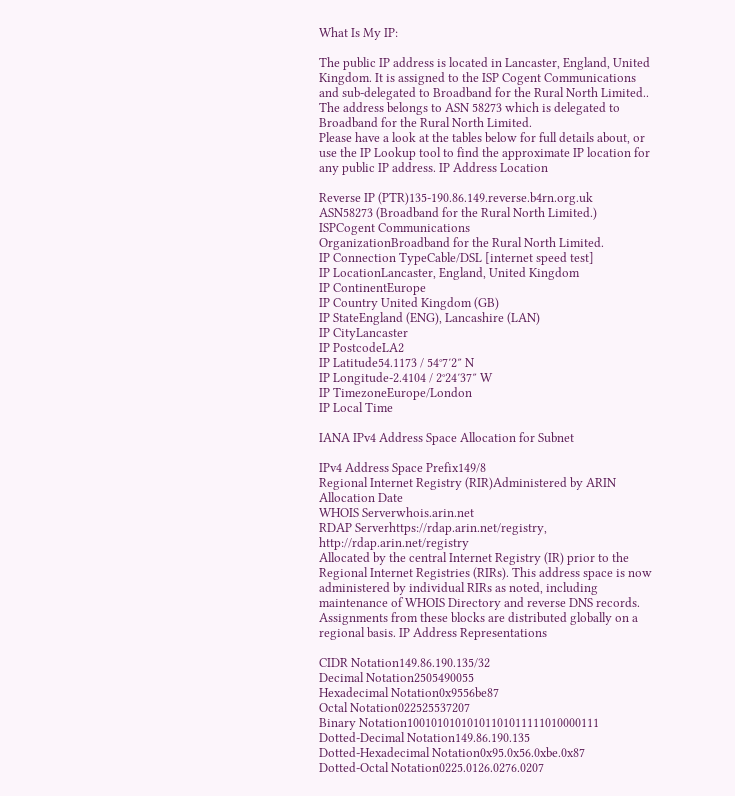What Is My IP:

The public IP address is located in Lancaster, England, United Kingdom. It is assigned to the ISP Cogent Communications and sub-delegated to Broadband for the Rural North Limited.. The address belongs to ASN 58273 which is delegated to Broadband for the Rural North Limited.
Please have a look at the tables below for full details about, or use the IP Lookup tool to find the approximate IP location for any public IP address. IP Address Location

Reverse IP (PTR)135-190.86.149.reverse.b4rn.org.uk
ASN58273 (Broadband for the Rural North Limited.)
ISPCogent Communications
OrganizationBroadband for the Rural North Limited.
IP Connection TypeCable/DSL [internet speed test]
IP LocationLancaster, England, United Kingdom
IP ContinentEurope
IP Country United Kingdom (GB)
IP StateEngland (ENG), Lancashire (LAN)
IP CityLancaster
IP PostcodeLA2
IP Latitude54.1173 / 54°7′2″ N
IP Longitude-2.4104 / 2°24′37″ W
IP TimezoneEurope/London
IP Local Time

IANA IPv4 Address Space Allocation for Subnet

IPv4 Address Space Prefix149/8
Regional Internet Registry (RIR)Administered by ARIN
Allocation Date
WHOIS Serverwhois.arin.net
RDAP Serverhttps://rdap.arin.net/registry, http://rdap.arin.net/registry
Allocated by the central Internet Registry (IR) prior to the Regional Internet Registries (RIRs). This address space is now administered by individual RIRs as noted, including maintenance of WHOIS Directory and reverse DNS records. Assignments from these blocks are distributed globally on a regional basis. IP Address Representations

CIDR Notation149.86.190.135/32
Decimal Notation2505490055
Hexadecimal Notation0x9556be87
Octal Notation022525537207
Binary Notation10010101010101101011111010000111
Dotted-Decimal Notation149.86.190.135
Dotted-Hexadecimal Notation0x95.0x56.0xbe.0x87
Dotted-Octal Notation0225.0126.0276.0207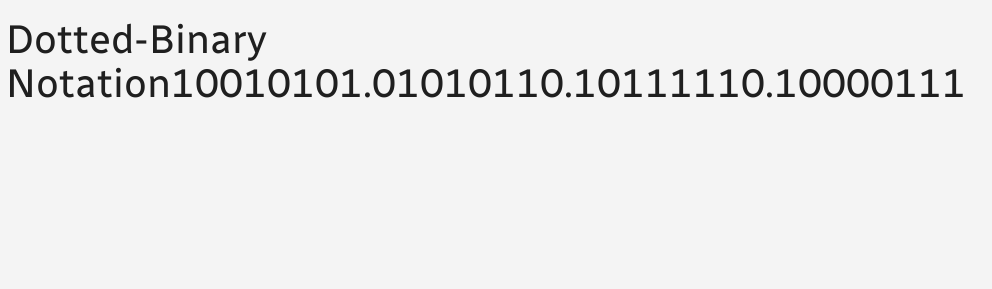Dotted-Binary Notation10010101.01010110.10111110.10000111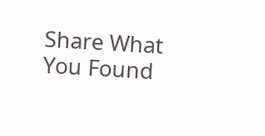Share What You Found